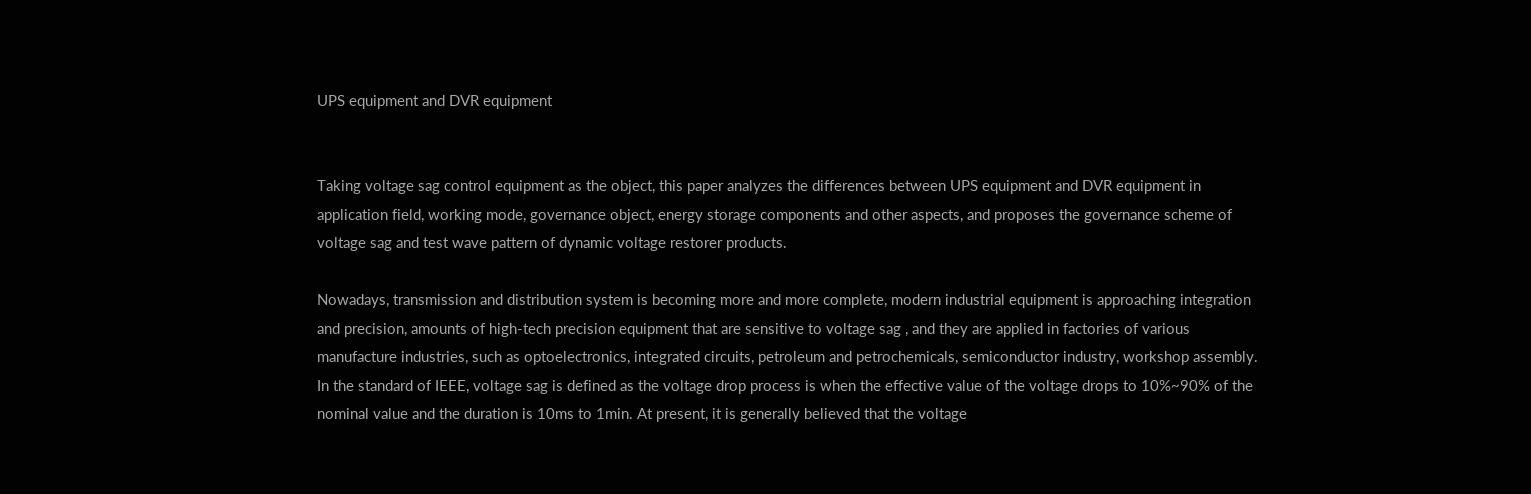UPS equipment and DVR equipment


Taking voltage sag control equipment as the object, this paper analyzes the differences between UPS equipment and DVR equipment in application field, working mode, governance object, energy storage components and other aspects, and proposes the governance scheme of voltage sag and test wave pattern of dynamic voltage restorer products.

Nowadays, transmission and distribution system is becoming more and more complete, modern industrial equipment is approaching integration and precision, amounts of high-tech precision equipment that are sensitive to voltage sag , and they are applied in factories of various manufacture industries, such as optoelectronics, integrated circuits, petroleum and petrochemicals, semiconductor industry, workshop assembly. In the standard of IEEE, voltage sag is defined as the voltage drop process is when the effective value of the voltage drops to 10%~90% of the nominal value and the duration is 10ms to 1min. At present, it is generally believed that the voltage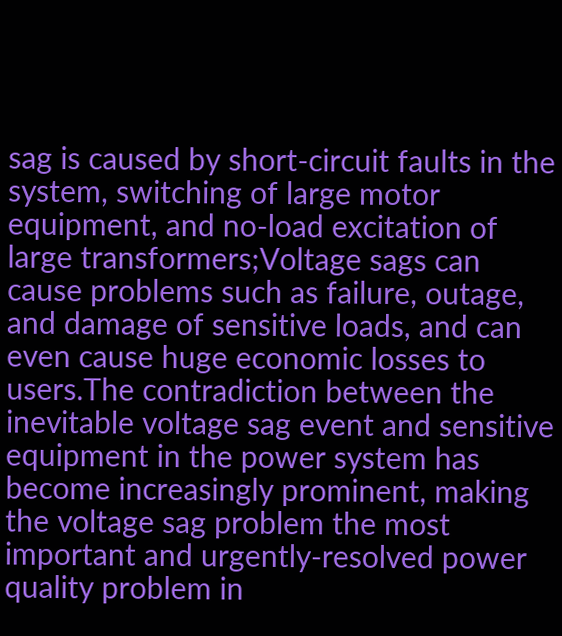sag is caused by short-circuit faults in the system, switching of large motor equipment, and no-load excitation of large transformers;Voltage sags can cause problems such as failure, outage, and damage of sensitive loads, and can even cause huge economic losses to users.The contradiction between the inevitable voltage sag event and sensitive equipment in the power system has become increasingly prominent, making the voltage sag problem the most important and urgently-resolved power quality problem in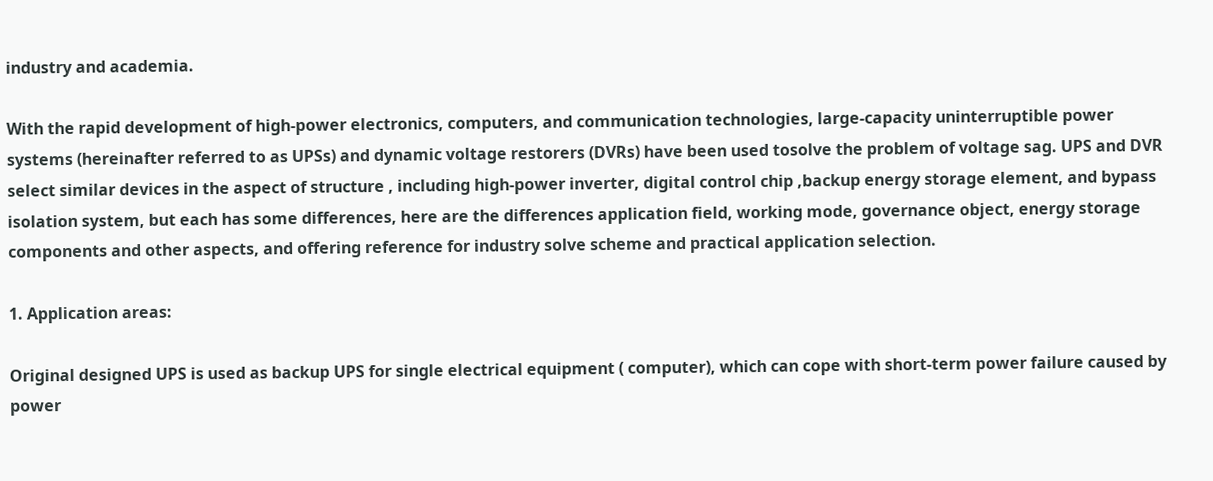industry and academia.

With the rapid development of high-power electronics, computers, and communication technologies, large-capacity uninterruptible power systems (hereinafter referred to as UPSs) and dynamic voltage restorers (DVRs) have been used tosolve the problem of voltage sag. UPS and DVR select similar devices in the aspect of structure , including high-power inverter, digital control chip ,backup energy storage element, and bypass isolation system, but each has some differences, here are the differences application field, working mode, governance object, energy storage components and other aspects, and offering reference for industry solve scheme and practical application selection.

1. Application areas:

Original designed UPS is used as backup UPS for single electrical equipment ( computer), which can cope with short-term power failure caused by power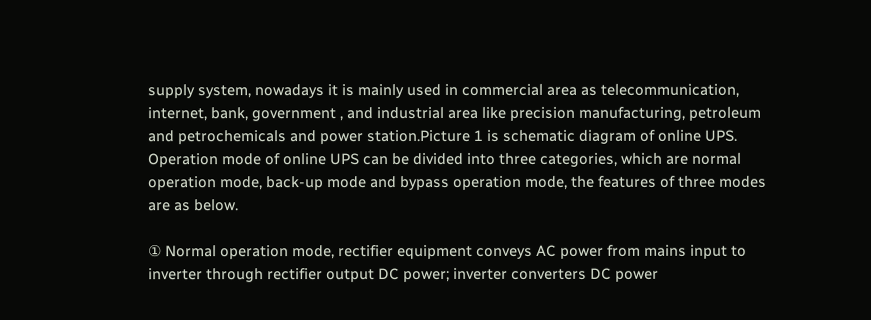supply system, nowadays it is mainly used in commercial area as telecommunication, internet, bank, government , and industrial area like precision manufacturing, petroleum and petrochemicals and power station.Picture 1 is schematic diagram of online UPS. Operation mode of online UPS can be divided into three categories, which are normal operation mode, back-up mode and bypass operation mode, the features of three modes are as below.

① Normal operation mode, rectifier equipment conveys AC power from mains input to inverter through rectifier output DC power; inverter converters DC power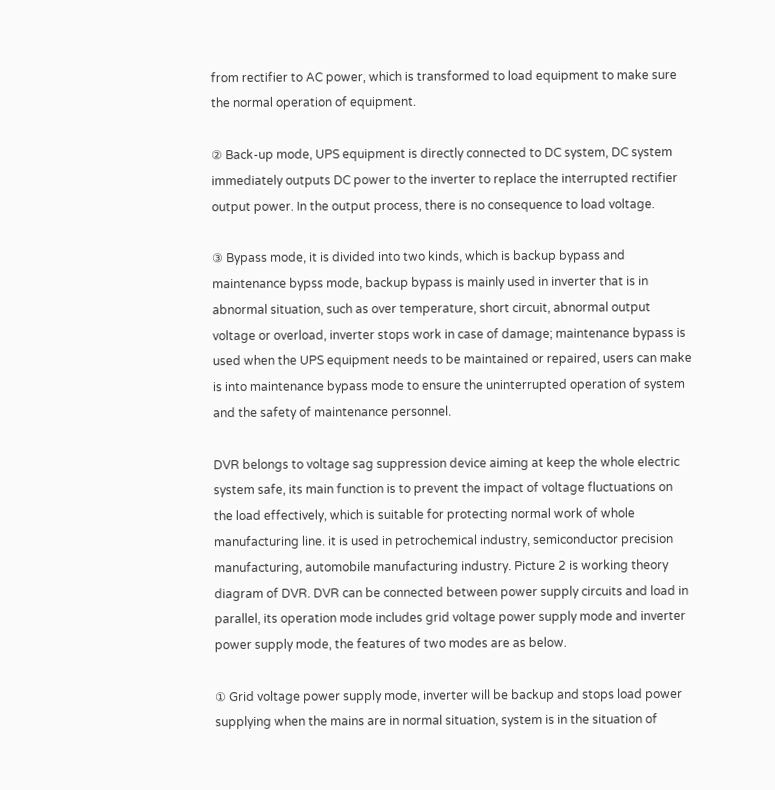from rectifier to AC power, which is transformed to load equipment to make sure the normal operation of equipment.

② Back-up mode, UPS equipment is directly connected to DC system, DC system immediately outputs DC power to the inverter to replace the interrupted rectifier output power. In the output process, there is no consequence to load voltage.

③ Bypass mode, it is divided into two kinds, which is backup bypass and maintenance bypss mode, backup bypass is mainly used in inverter that is in abnormal situation, such as over temperature, short circuit, abnormal output voltage or overload, inverter stops work in case of damage; maintenance bypass is used when the UPS equipment needs to be maintained or repaired, users can make is into maintenance bypass mode to ensure the uninterrupted operation of system and the safety of maintenance personnel.

DVR belongs to voltage sag suppression device aiming at keep the whole electric system safe, its main function is to prevent the impact of voltage fluctuations on the load effectively, which is suitable for protecting normal work of whole manufacturing line. it is used in petrochemical industry, semiconductor precision manufacturing, automobile manufacturing industry. Picture 2 is working theory diagram of DVR. DVR can be connected between power supply circuits and load in parallel, its operation mode includes grid voltage power supply mode and inverter power supply mode, the features of two modes are as below.

① Grid voltage power supply mode, inverter will be backup and stops load power supplying when the mains are in normal situation, system is in the situation of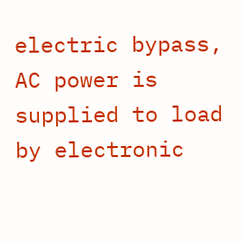electric bypass, AC power is supplied to load by electronic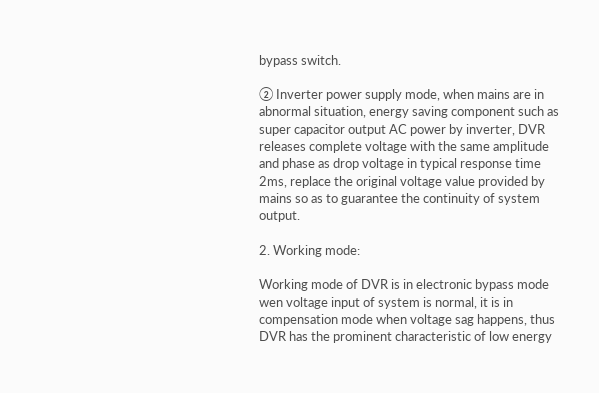bypass switch.

② Inverter power supply mode, when mains are in abnormal situation, energy saving component such as super capacitor output AC power by inverter, DVR releases complete voltage with the same amplitude and phase as drop voltage in typical response time 2ms, replace the original voltage value provided by mains so as to guarantee the continuity of system output.

2. Working mode:

Working mode of DVR is in electronic bypass mode wen voltage input of system is normal, it is in compensation mode when voltage sag happens, thus DVR has the prominent characteristic of low energy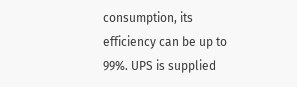consumption, its efficiency can be up to 99%. UPS is supplied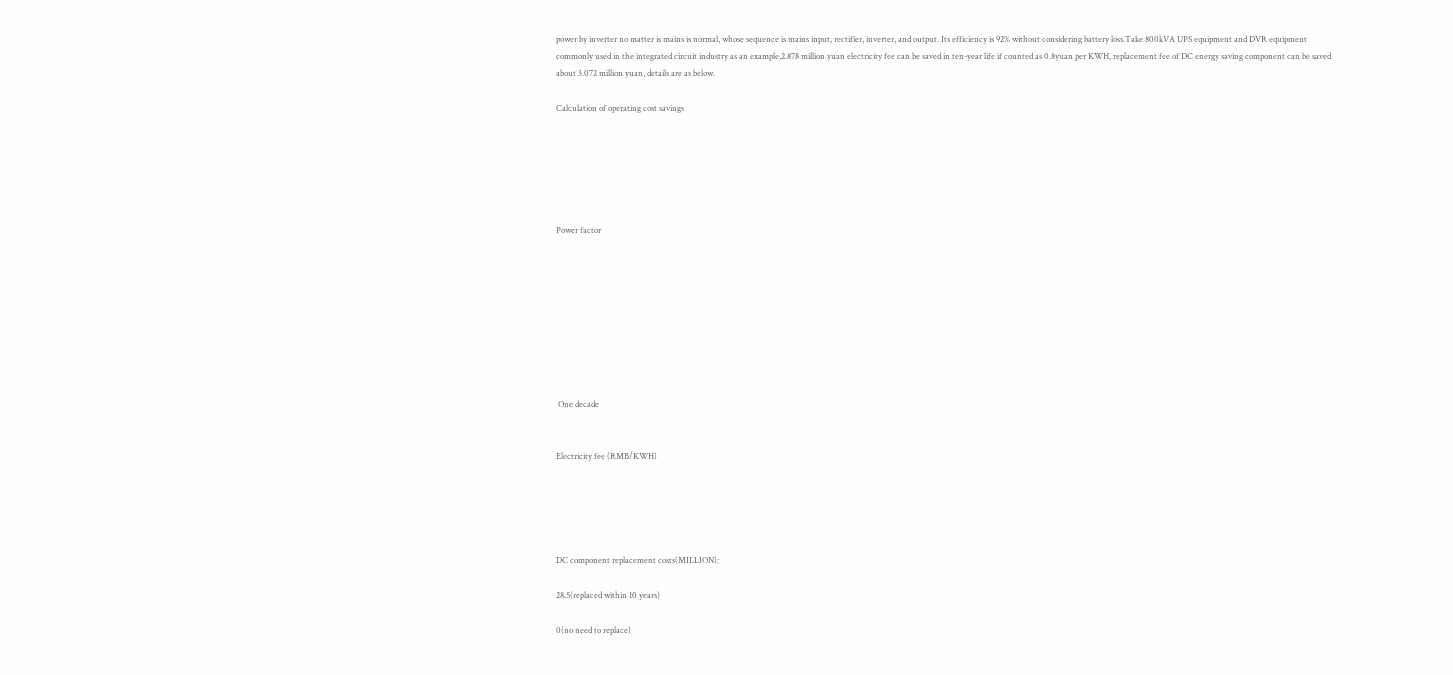power by inverter no matter is mains is normal, whose sequence is mains input, rectifier, inverter, and output. Its efficiency is 92% without considering battery loss.Take 800kVA UPS equipment and DVR equipment commonly used in the integrated circuit industry as an example,2.878 million yuan electricity fee can be saved in ten-year life if counted as 0.8yuan per KWH, replacement fee of DC energy saving component can be saved about 3.072 million yuan, details are as below.

Calculation of operating cost savings






Power factor









 One decade


Electricity fee (RMB/KWH)





DC component replacement costs(MILLION):

28.5(replaced within 10 years)

0(no need to replace)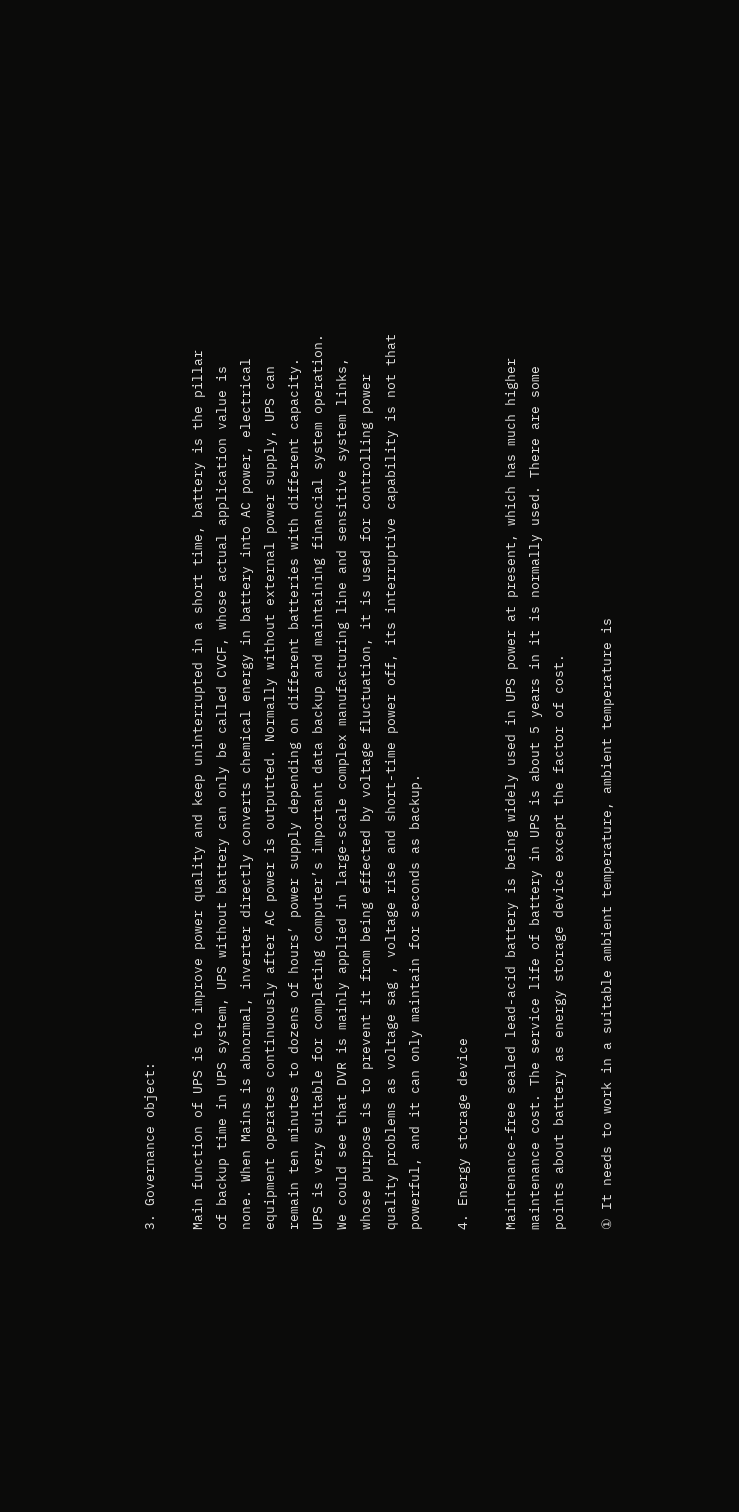3. Governance object:

Main function of UPS is to improve power quality and keep uninterrupted in a short time, battery is the pillar of backup time in UPS system, UPS without battery can only be called CVCF, whose actual application value is none. When Mains is abnormal, inverter directly converts chemical energy in battery into AC power, electrical equipment operates continuously after AC power is outputted. Normally without external power supply, UPS can remain ten minutes to dozens of hours’ power supply depending on different batteries with different capacity. UPS is very suitable for completing computer’s important data backup and maintaining financial system operation. We could see that DVR is mainly applied in large-scale complex manufacturing line and sensitive system links, whose purpose is to prevent it from being effected by voltage fluctuation, it is used for controlling power quality problems as voltage sag , voltage rise and short-time power off, its interruptive capability is not that powerful, and it can only maintain for seconds as backup.

4. Energy storage device

Maintenance-free sealed lead-acid battery is being widely used in UPS power at present, which has much higher maintenance cost. The service life of battery in UPS is about 5 years in it is normally used. There are some points about battery as energy storage device except the factor of cost.

① It needs to work in a suitable ambient temperature, ambient temperature is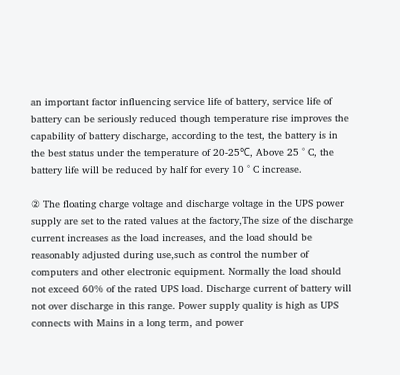an important factor influencing service life of battery, service life of battery can be seriously reduced though temperature rise improves the capability of battery discharge, according to the test, the battery is in the best status under the temperature of 20-25℃, Above 25 ° C, the battery life will be reduced by half for every 10 ° C increase.

② The floating charge voltage and discharge voltage in the UPS power supply are set to the rated values at the factory,The size of the discharge current increases as the load increases, and the load should be reasonably adjusted during use,such as control the number of computers and other electronic equipment. Normally the load should not exceed 60% of the rated UPS load. Discharge current of battery will not over discharge in this range. Power supply quality is high as UPS connects with Mains in a long term, and power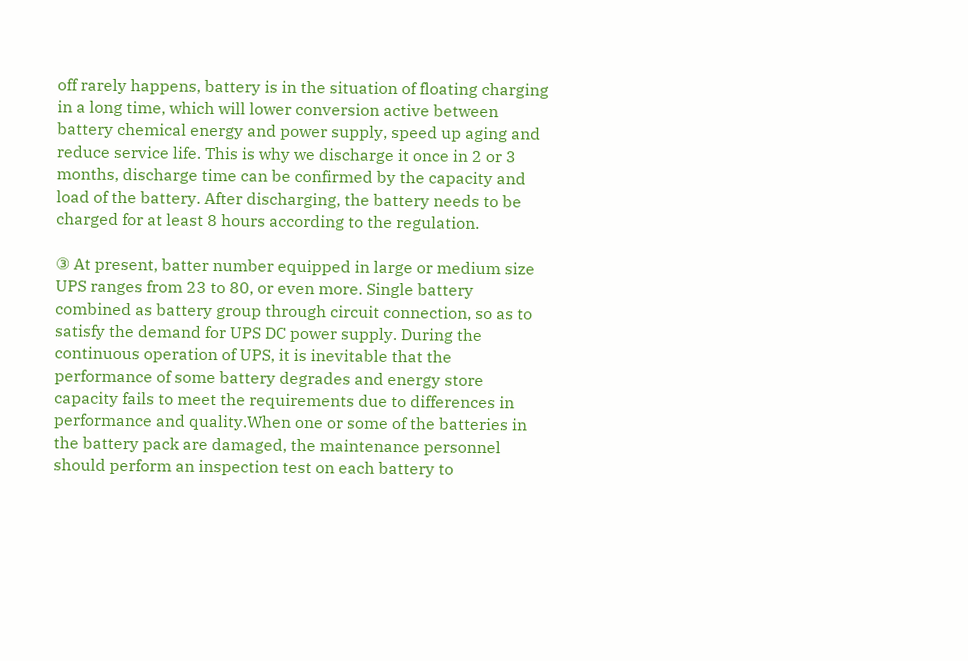off rarely happens, battery is in the situation of floating charging in a long time, which will lower conversion active between battery chemical energy and power supply, speed up aging and reduce service life. This is why we discharge it once in 2 or 3 months, discharge time can be confirmed by the capacity and load of the battery. After discharging, the battery needs to be charged for at least 8 hours according to the regulation.

③ At present, batter number equipped in large or medium size UPS ranges from 23 to 80, or even more. Single battery combined as battery group through circuit connection, so as to satisfy the demand for UPS DC power supply. During the continuous operation of UPS, it is inevitable that the performance of some battery degrades and energy store capacity fails to meet the requirements due to differences in performance and quality.When one or some of the batteries in the battery pack are damaged, the maintenance personnel should perform an inspection test on each battery to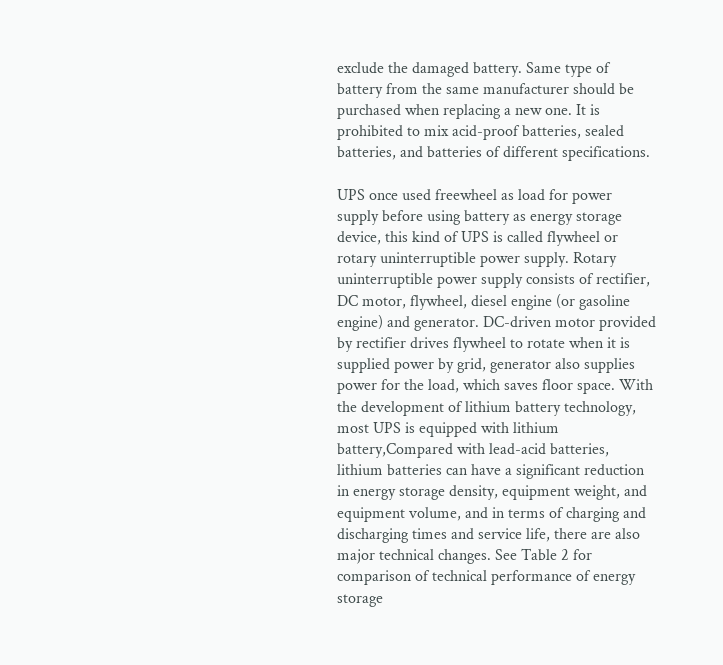exclude the damaged battery. Same type of battery from the same manufacturer should be purchased when replacing a new one. It is prohibited to mix acid-proof batteries, sealed batteries, and batteries of different specifications.

UPS once used freewheel as load for power supply before using battery as energy storage device, this kind of UPS is called flywheel or rotary uninterruptible power supply. Rotary uninterruptible power supply consists of rectifier, DC motor, flywheel, diesel engine (or gasoline engine) and generator. DC-driven motor provided by rectifier drives flywheel to rotate when it is supplied power by grid, generator also supplies power for the load, which saves floor space. With the development of lithium battery technology, most UPS is equipped with lithium battery,Compared with lead-acid batteries, lithium batteries can have a significant reduction in energy storage density, equipment weight, and equipment volume, and in terms of charging and discharging times and service life, there are also major technical changes. See Table 2 for comparison of technical performance of energy storage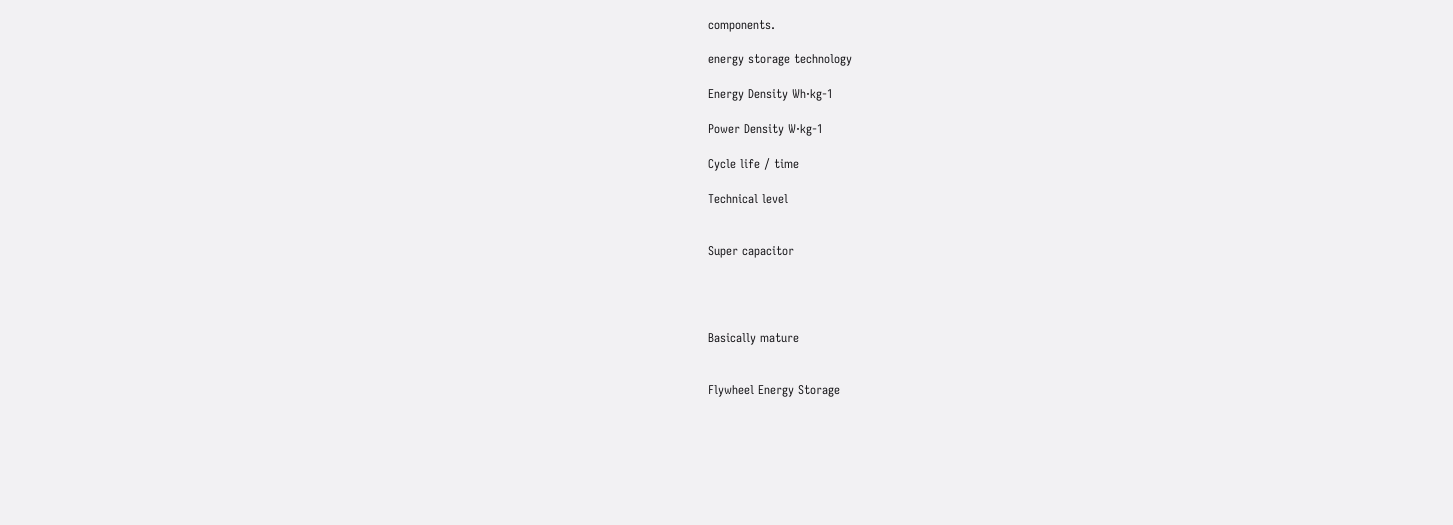components.

energy storage technology

Energy Density Wh·kg-1

Power Density W·kg-1

Cycle life / time

Technical level


Super capacitor




Basically mature


Flywheel Energy Storage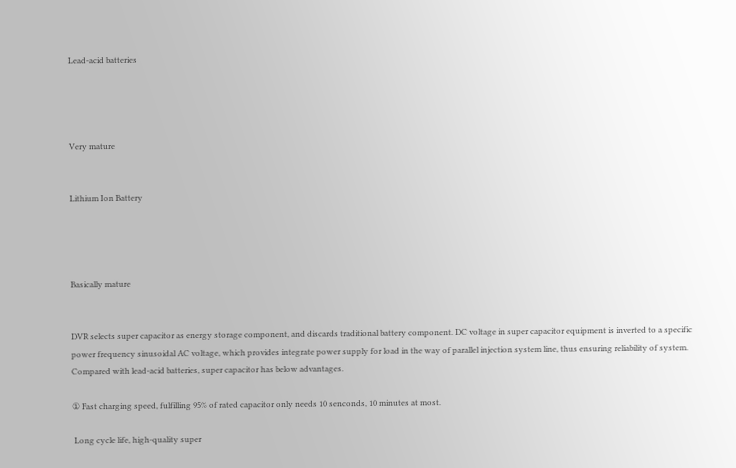Lead-acid batteries




Very mature


Lithium Ion Battery




Basically mature


DVR selects super capacitor as energy storage component, and discards traditional battery component. DC voltage in super capacitor equipment is inverted to a specific power frequency sinusoidal AC voltage, which provides integrate power supply for load in the way of parallel injection system line, thus ensuring reliability of system. Compared with lead-acid batteries, super capacitor has below advantages.

① Fast charging speed, fulfilling 95% of rated capacitor only needs 10 senconds, 10 minutes at most.

 Long cycle life, high-quality super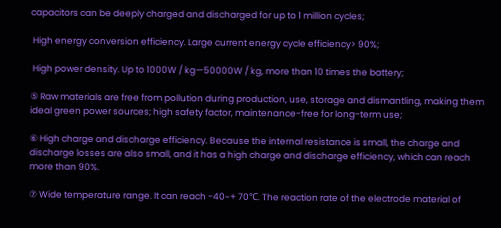capacitors can be deeply charged and discharged for up to 1 million cycles;

 High energy conversion efficiency. Large current energy cycle efficiency> 90%;

 High power density. Up to 1000W / kg—50000W / kg, more than 10 times the battery;

⑤ Raw materials are free from pollution during production, use, storage and dismantling, making them ideal green power sources; high safety factor, maintenance-free for long-term use;

⑥ High charge and discharge efficiency. Because the internal resistance is small, the charge and discharge losses are also small, and it has a high charge and discharge efficiency, which can reach more than 90%.

⑦ Wide temperature range. It can reach -40~+ 70℃. The reaction rate of the electrode material of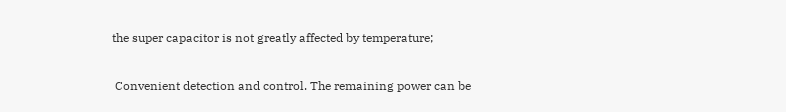the super capacitor is not greatly affected by temperature;

 Convenient detection and control. The remaining power can be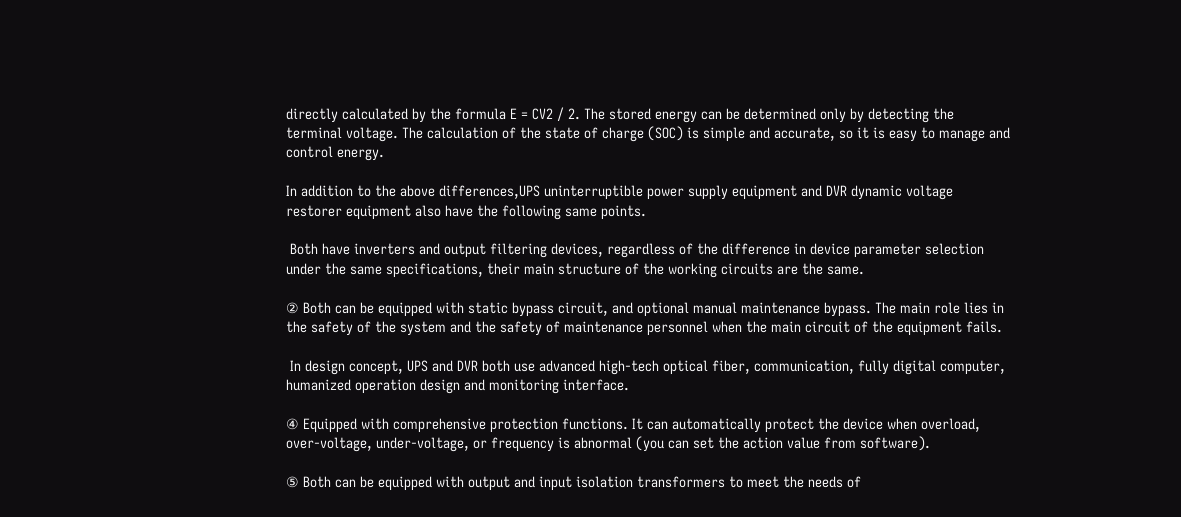directly calculated by the formula E = CV2 / 2. The stored energy can be determined only by detecting the terminal voltage. The calculation of the state of charge (SOC) is simple and accurate, so it is easy to manage and control energy.

In addition to the above differences,UPS uninterruptible power supply equipment and DVR dynamic voltage restorer equipment also have the following same points.

 Both have inverters and output filtering devices, regardless of the difference in device parameter selection under the same specifications, their main structure of the working circuits are the same.

② Both can be equipped with static bypass circuit, and optional manual maintenance bypass. The main role lies in the safety of the system and the safety of maintenance personnel when the main circuit of the equipment fails.

 In design concept, UPS and DVR both use advanced high-tech optical fiber, communication, fully digital computer, humanized operation design and monitoring interface.

④ Equipped with comprehensive protection functions. It can automatically protect the device when overload, over-voltage, under-voltage, or frequency is abnormal (you can set the action value from software).

⑤ Both can be equipped with output and input isolation transformers to meet the needs of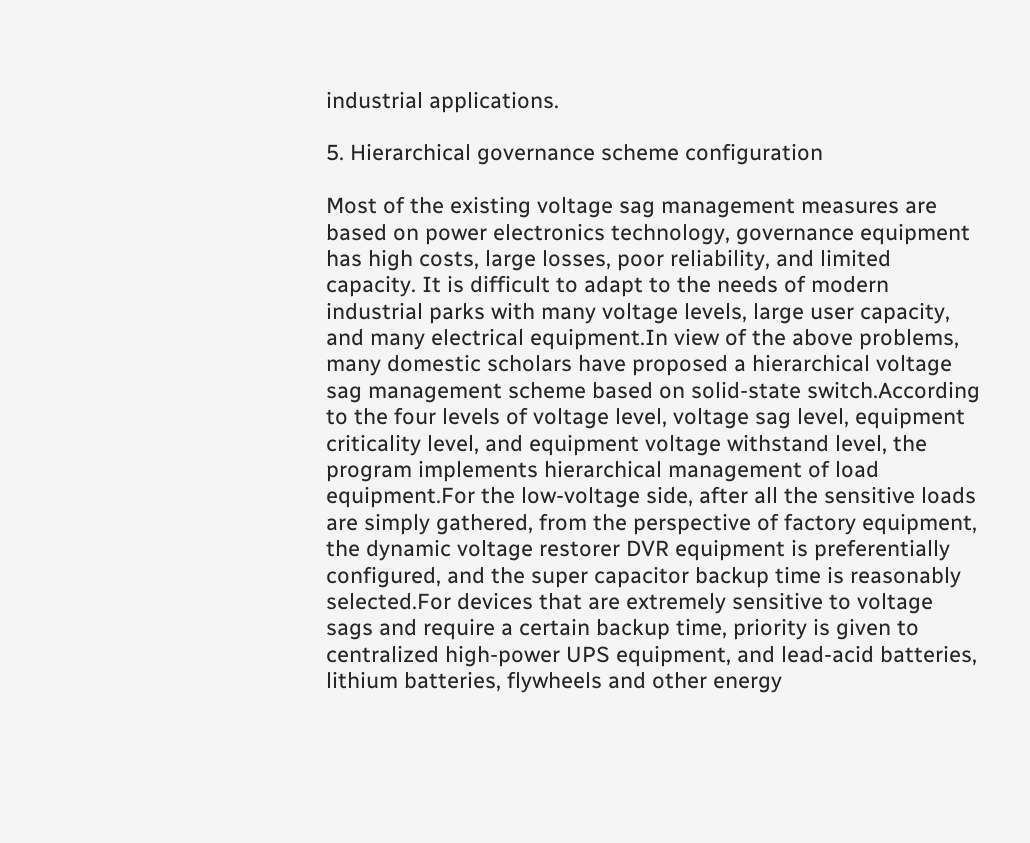industrial applications.

5. Hierarchical governance scheme configuration

Most of the existing voltage sag management measures are based on power electronics technology, governance equipment has high costs, large losses, poor reliability, and limited capacity. It is difficult to adapt to the needs of modern industrial parks with many voltage levels, large user capacity, and many electrical equipment.In view of the above problems, many domestic scholars have proposed a hierarchical voltage sag management scheme based on solid-state switch.According to the four levels of voltage level, voltage sag level, equipment criticality level, and equipment voltage withstand level, the program implements hierarchical management of load equipment.For the low-voltage side, after all the sensitive loads are simply gathered, from the perspective of factory equipment, the dynamic voltage restorer DVR equipment is preferentially configured, and the super capacitor backup time is reasonably selected.For devices that are extremely sensitive to voltage sags and require a certain backup time, priority is given to centralized high-power UPS equipment, and lead-acid batteries, lithium batteries, flywheels and other energy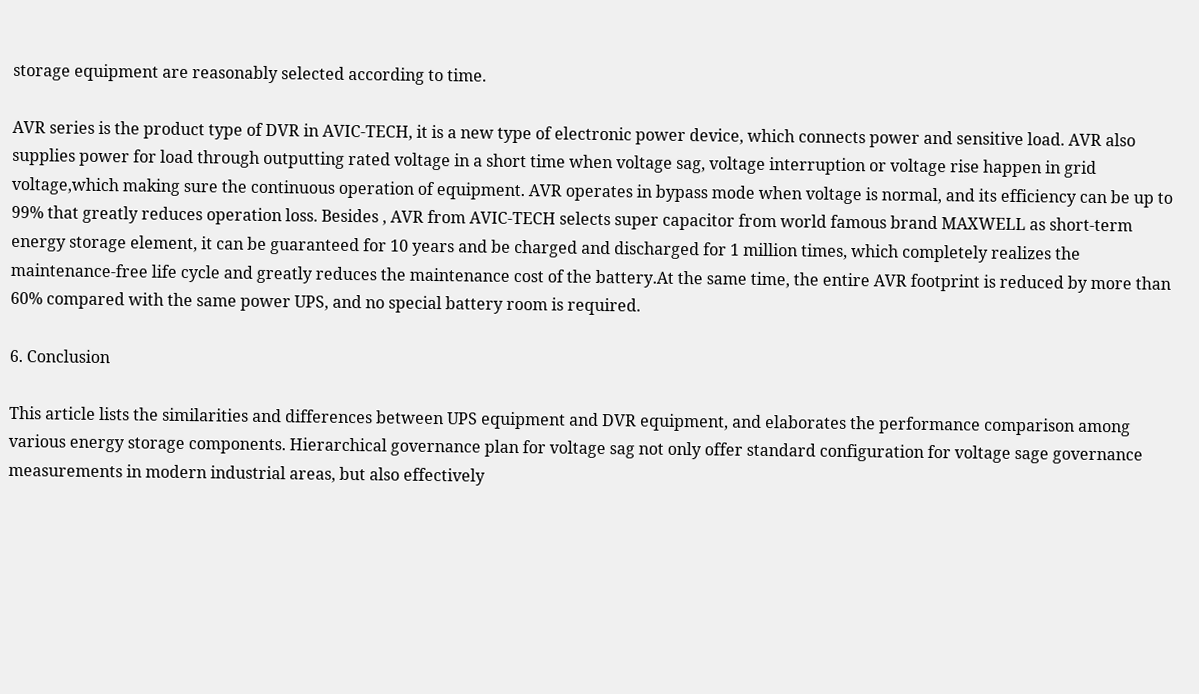storage equipment are reasonably selected according to time.

AVR series is the product type of DVR in AVIC-TECH, it is a new type of electronic power device, which connects power and sensitive load. AVR also supplies power for load through outputting rated voltage in a short time when voltage sag, voltage interruption or voltage rise happen in grid voltage,which making sure the continuous operation of equipment. AVR operates in bypass mode when voltage is normal, and its efficiency can be up to 99% that greatly reduces operation loss. Besides , AVR from AVIC-TECH selects super capacitor from world famous brand MAXWELL as short-term energy storage element, it can be guaranteed for 10 years and be charged and discharged for 1 million times, which completely realizes the maintenance-free life cycle and greatly reduces the maintenance cost of the battery.At the same time, the entire AVR footprint is reduced by more than 60% compared with the same power UPS, and no special battery room is required.

6. Conclusion

This article lists the similarities and differences between UPS equipment and DVR equipment, and elaborates the performance comparison among various energy storage components. Hierarchical governance plan for voltage sag not only offer standard configuration for voltage sage governance measurements in modern industrial areas, but also effectively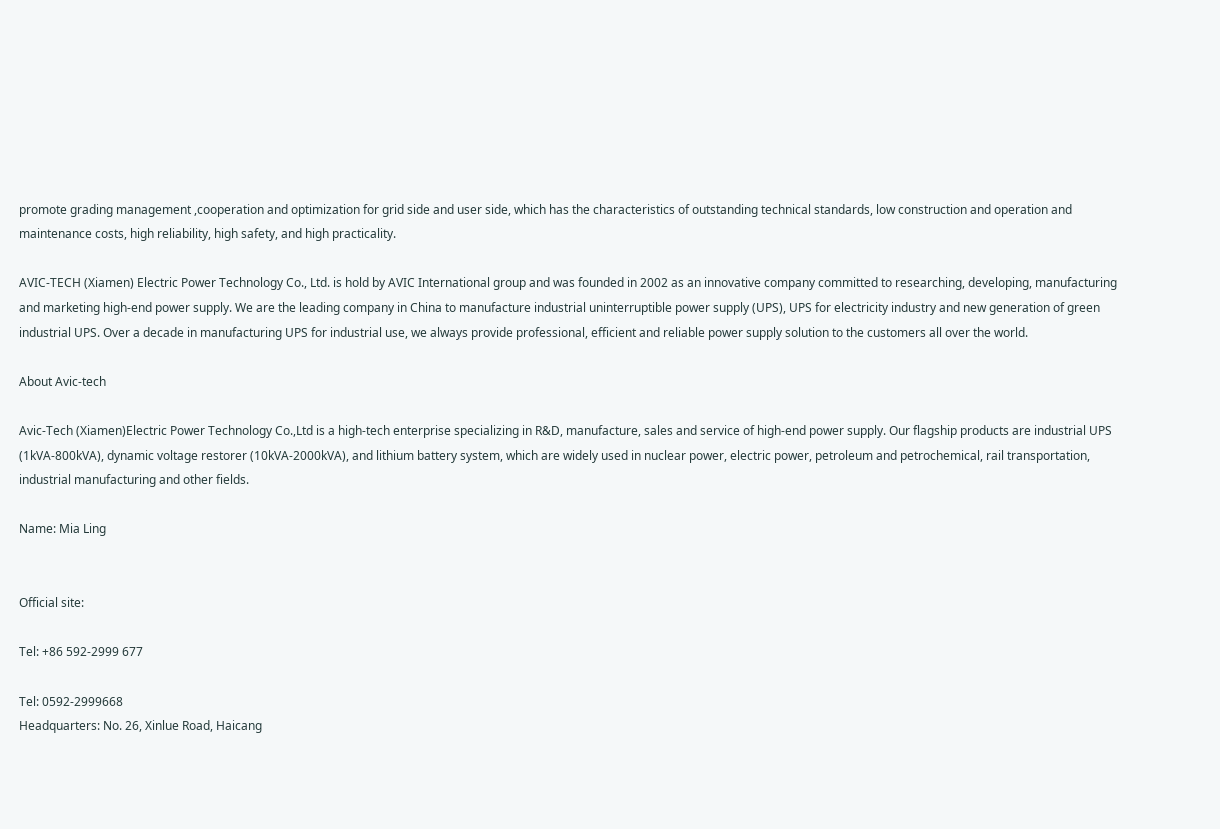promote grading management ,cooperation and optimization for grid side and user side, which has the characteristics of outstanding technical standards, low construction and operation and maintenance costs, high reliability, high safety, and high practicality.

AVIC-TECH (Xiamen) Electric Power Technology Co., Ltd. is hold by AVIC International group and was founded in 2002 as an innovative company committed to researching, developing, manufacturing and marketing high-end power supply. We are the leading company in China to manufacture industrial uninterruptible power supply (UPS), UPS for electricity industry and new generation of green industrial UPS. Over a decade in manufacturing UPS for industrial use, we always provide professional, efficient and reliable power supply solution to the customers all over the world.

About Avic-tech

Avic-Tech (Xiamen)Electric Power Technology Co.,Ltd is a high-tech enterprise specializing in R&D, manufacture, sales and service of high-end power supply. Our flagship products are industrial UPS (1kVA-800kVA), dynamic voltage restorer (10kVA-2000kVA), and lithium battery system, which are widely used in nuclear power, electric power, petroleum and petrochemical, rail transportation, industrial manufacturing and other fields.

Name: Mia Ling


Official site:

Tel: +86 592-2999 677

Tel: 0592-2999668
Headquarters: No. 26, Xinlue Road, Haicang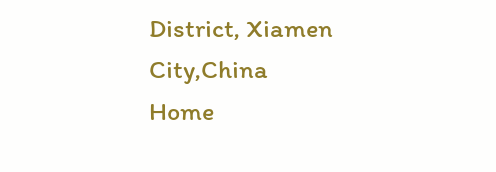District, Xiamen City,China
Home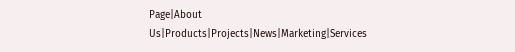Page|About Us|Products|Projects|News|Marketing|Services